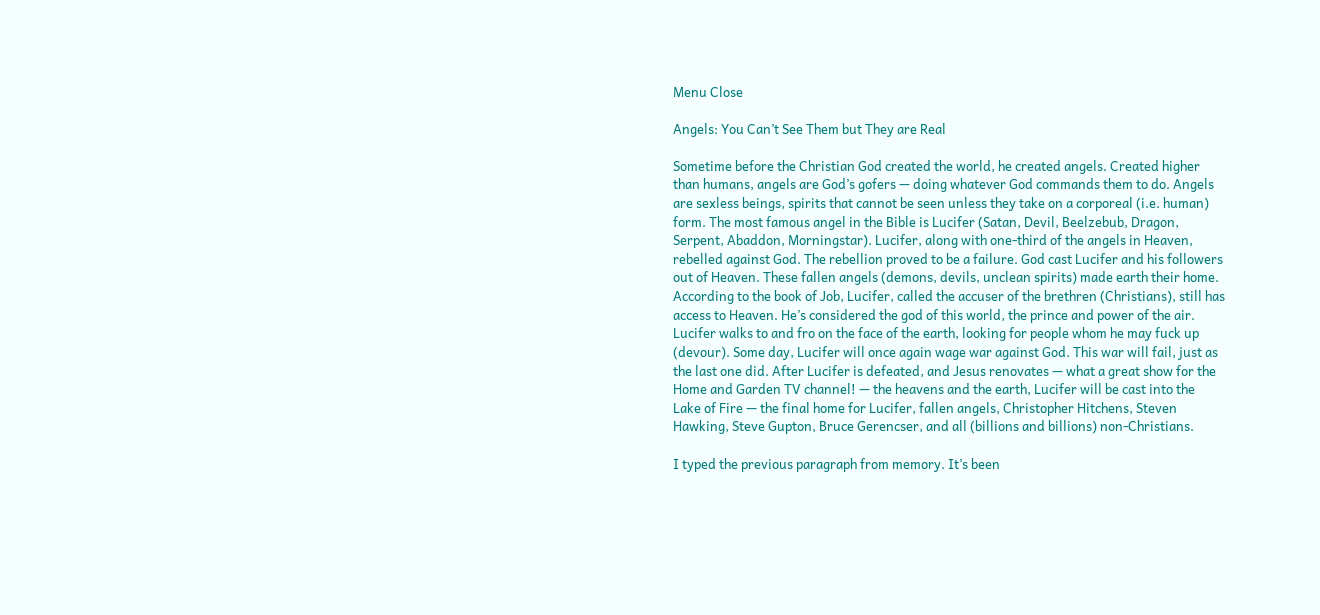Menu Close

Angels: You Can’t See Them but They are Real

Sometime before the Christian God created the world, he created angels. Created higher than humans, angels are God’s gofers — doing whatever God commands them to do. Angels are sexless beings, spirits that cannot be seen unless they take on a corporeal (i.e. human) form. The most famous angel in the Bible is Lucifer (Satan, Devil, Beelzebub, Dragon, Serpent, Abaddon, Morningstar). Lucifer, along with one-third of the angels in Heaven, rebelled against God. The rebellion proved to be a failure. God cast Lucifer and his followers out of Heaven. These fallen angels (demons, devils, unclean spirits) made earth their home. According to the book of Job, Lucifer, called the accuser of the brethren (Christians), still has access to Heaven. He’s considered the god of this world, the prince and power of the air. Lucifer walks to and fro on the face of the earth, looking for people whom he may fuck up (devour). Some day, Lucifer will once again wage war against God. This war will fail, just as the last one did. After Lucifer is defeated, and Jesus renovates — what a great show for the Home and Garden TV channel! — the heavens and the earth, Lucifer will be cast into the Lake of Fire — the final home for Lucifer, fallen angels, Christopher Hitchens, Steven Hawking, Steve Gupton, Bruce Gerencser, and all (billions and billions) non-Christians.

I typed the previous paragraph from memory. It’s been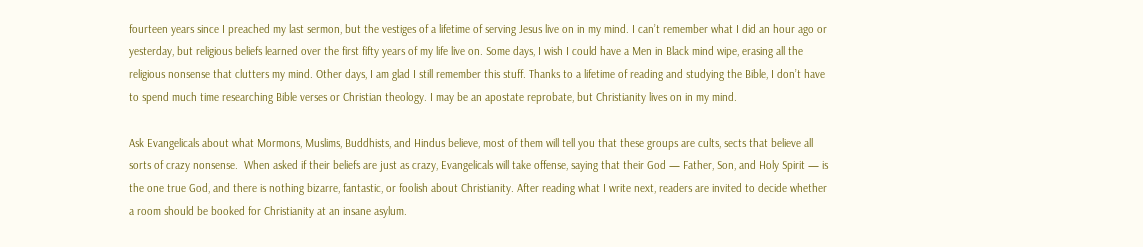fourteen years since I preached my last sermon, but the vestiges of a lifetime of serving Jesus live on in my mind. I can’t remember what I did an hour ago or yesterday, but religious beliefs learned over the first fifty years of my life live on. Some days, I wish I could have a Men in Black mind wipe, erasing all the religious nonsense that clutters my mind. Other days, I am glad I still remember this stuff. Thanks to a lifetime of reading and studying the Bible, I don’t have to spend much time researching Bible verses or Christian theology. I may be an apostate reprobate, but Christianity lives on in my mind.

Ask Evangelicals about what Mormons, Muslims, Buddhists, and Hindus believe, most of them will tell you that these groups are cults, sects that believe all sorts of crazy nonsense.  When asked if their beliefs are just as crazy, Evangelicals will take offense, saying that their God — Father, Son, and Holy Spirit — is the one true God, and there is nothing bizarre, fantastic, or foolish about Christianity. After reading what I write next, readers are invited to decide whether a room should be booked for Christianity at an insane asylum.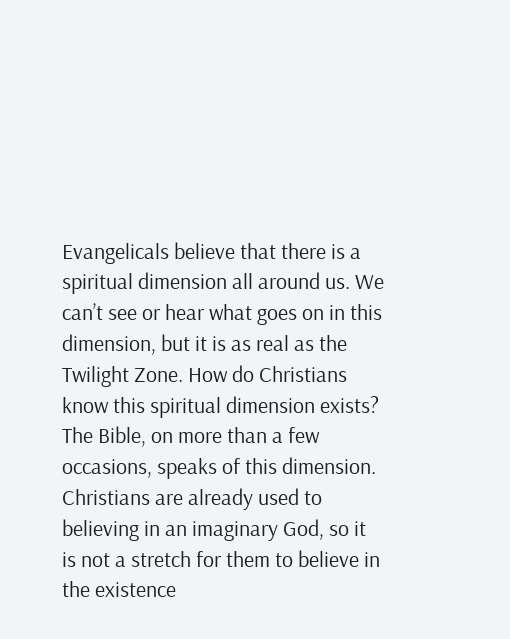Evangelicals believe that there is a spiritual dimension all around us. We can’t see or hear what goes on in this dimension, but it is as real as the Twilight Zone. How do Christians know this spiritual dimension exists? The Bible, on more than a few occasions, speaks of this dimension. Christians are already used to believing in an imaginary God, so it is not a stretch for them to believe in the existence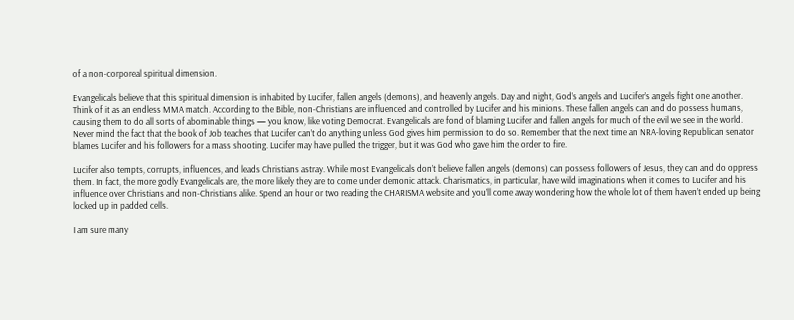of a non-corporeal spiritual dimension.

Evangelicals believe that this spiritual dimension is inhabited by Lucifer, fallen angels (demons), and heavenly angels. Day and night, God’s angels and Lucifer’s angels fight one another. Think of it as an endless MMA match. According to the Bible, non-Christians are influenced and controlled by Lucifer and his minions. These fallen angels can and do possess humans, causing them to do all sorts of abominable things — you know, like voting Democrat. Evangelicals are fond of blaming Lucifer and fallen angels for much of the evil we see in the world. Never mind the fact that the book of Job teaches that Lucifer can’t do anything unless God gives him permission to do so. Remember that the next time an NRA-loving Republican senator blames Lucifer and his followers for a mass shooting. Lucifer may have pulled the trigger, but it was God who gave him the order to fire.

Lucifer also tempts, corrupts, influences, and leads Christians astray. While most Evangelicals don’t believe fallen angels (demons) can possess followers of Jesus, they can and do oppress them. In fact, the more godly Evangelicals are, the more likely they are to come under demonic attack. Charismatics, in particular, have wild imaginations when it comes to Lucifer and his influence over Christians and non-Christians alike. Spend an hour or two reading the CHARISMA website and you’ll come away wondering how the whole lot of them haven’t ended up being locked up in padded cells.

I am sure many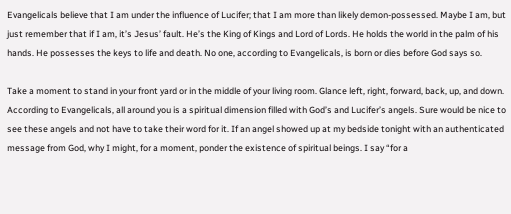Evangelicals believe that I am under the influence of Lucifer; that I am more than likely demon-possessed. Maybe I am, but just remember that if I am, it’s Jesus’ fault. He’s the King of Kings and Lord of Lords. He holds the world in the palm of his hands. He possesses the keys to life and death. No one, according to Evangelicals, is born or dies before God says so.

Take a moment to stand in your front yard or in the middle of your living room. Glance left, right, forward, back, up, and down. According to Evangelicals, all around you is a spiritual dimension filled with God’s and Lucifer’s angels. Sure would be nice to see these angels and not have to take their word for it. If an angel showed up at my bedside tonight with an authenticated message from God, why I might, for a moment, ponder the existence of spiritual beings. I say “for a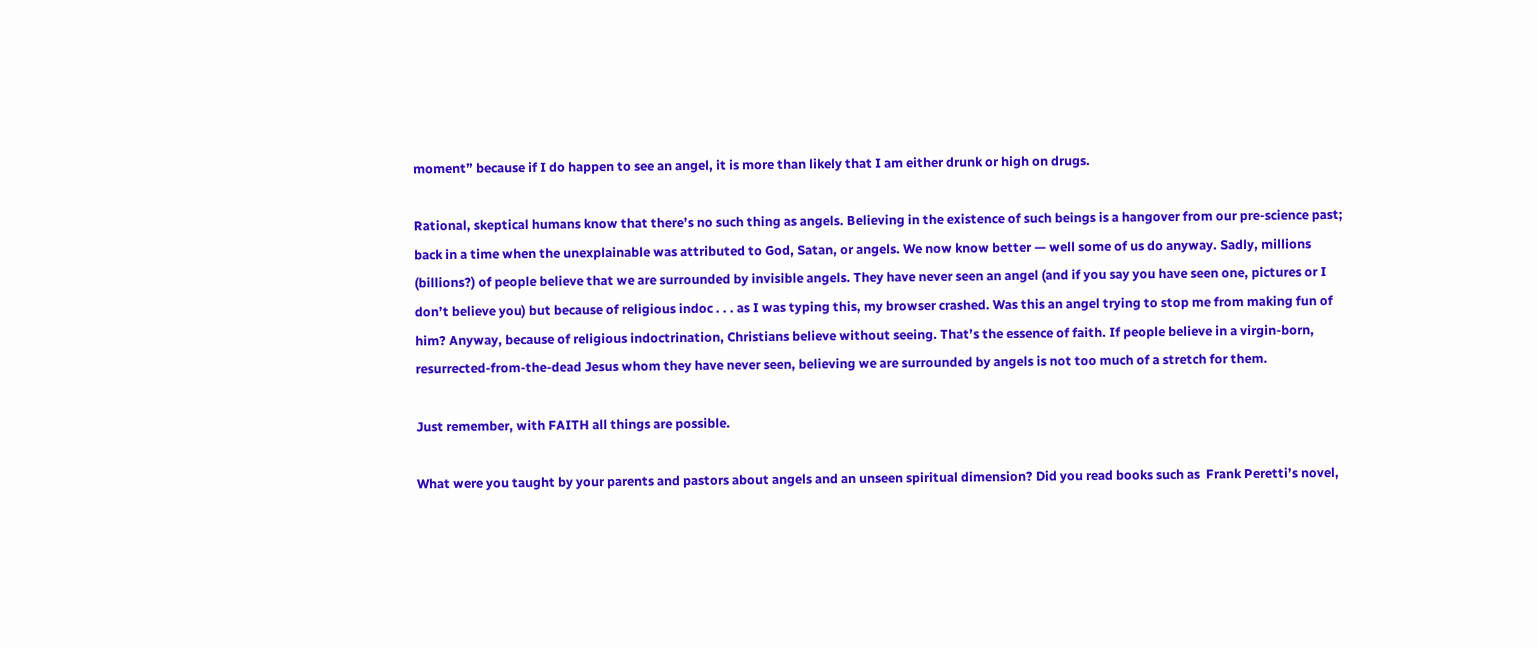moment” because if I do happen to see an angel, it is more than likely that I am either drunk or high on drugs.

Rational, skeptical humans know that there’s no such thing as angels. Believing in the existence of such beings is a hangover from our pre-science past; back in a time when the unexplainable was attributed to God, Satan, or angels. We now know better — well some of us do anyway. Sadly, millions (billions?) of people believe that we are surrounded by invisible angels. They have never seen an angel (and if you say you have seen one, pictures or I don’t believe you) but because of religious indoc . . . as I was typing this, my browser crashed. Was this an angel trying to stop me from making fun of him? Anyway, because of religious indoctrination, Christians believe without seeing. That’s the essence of faith. If people believe in a virgin-born, resurrected-from-the-dead Jesus whom they have never seen, believing we are surrounded by angels is not too much of a stretch for them.

Just remember, with FAITH all things are possible.

What were you taught by your parents and pastors about angels and an unseen spiritual dimension? Did you read books such as  Frank Peretti’s novel,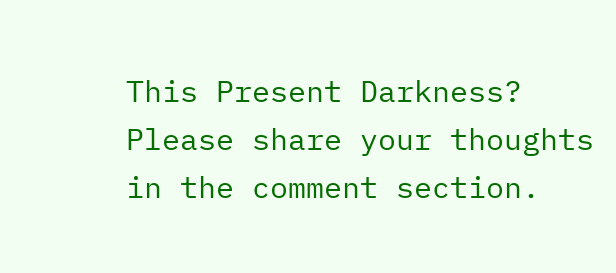This Present Darkness? Please share your thoughts in the comment section.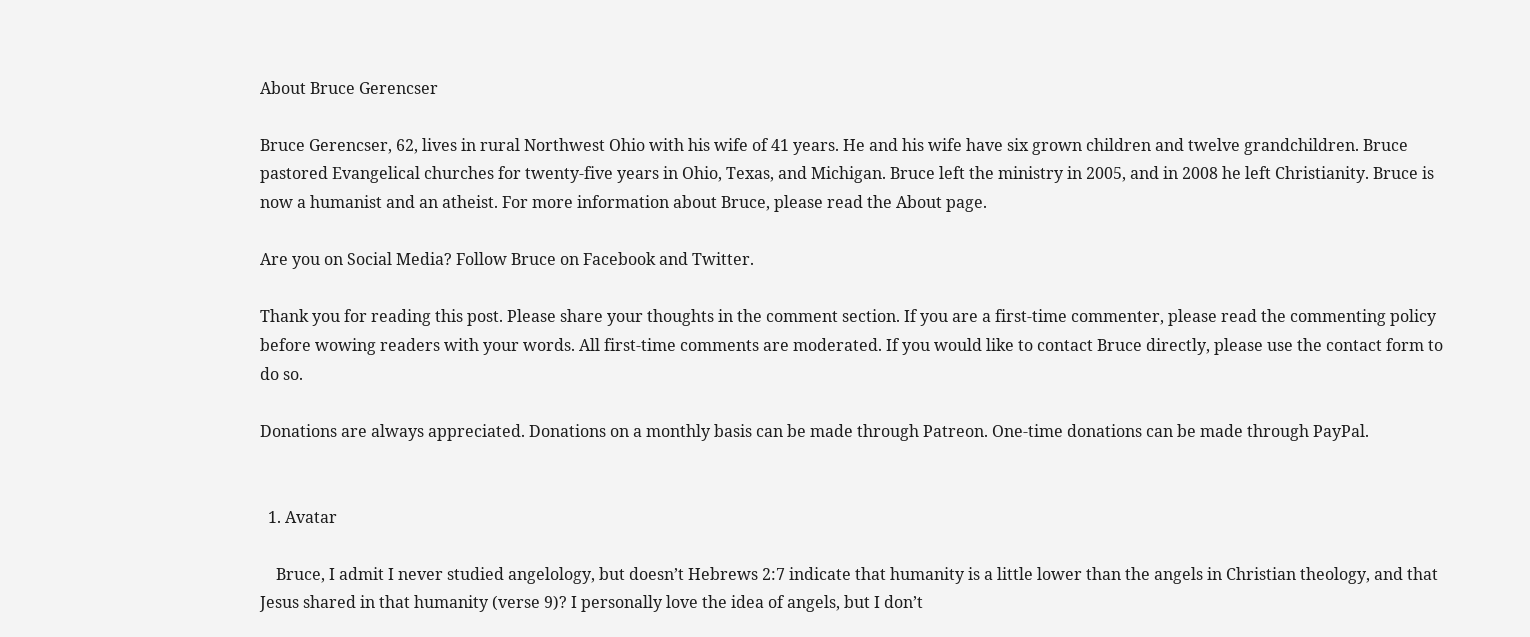About Bruce Gerencser

Bruce Gerencser, 62, lives in rural Northwest Ohio with his wife of 41 years. He and his wife have six grown children and twelve grandchildren. Bruce pastored Evangelical churches for twenty-five years in Ohio, Texas, and Michigan. Bruce left the ministry in 2005, and in 2008 he left Christianity. Bruce is now a humanist and an atheist. For more information about Bruce, please read the About page.

Are you on Social Media? Follow Bruce on Facebook and Twitter.

Thank you for reading this post. Please share your thoughts in the comment section. If you are a first-time commenter, please read the commenting policy before wowing readers with your words. All first-time comments are moderated. If you would like to contact Bruce directly, please use the contact form to do so.

Donations are always appreciated. Donations on a monthly basis can be made through Patreon. One-time donations can be made through PayPal.


  1. Avatar

    Bruce, I admit I never studied angelology, but doesn’t Hebrews 2:7 indicate that humanity is a little lower than the angels in Christian theology, and that Jesus shared in that humanity (verse 9)? I personally love the idea of angels, but I don’t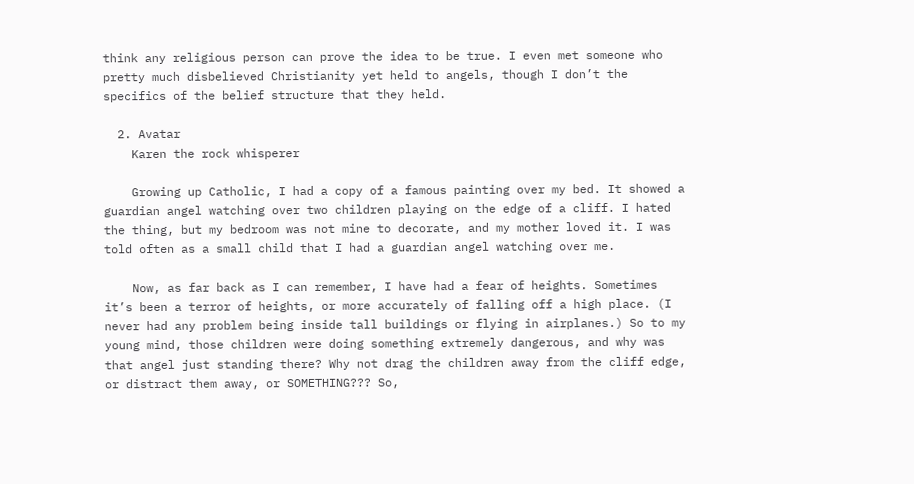think any religious person can prove the idea to be true. I even met someone who pretty much disbelieved Christianity yet held to angels, though I don’t the specifics of the belief structure that they held.

  2. Avatar
    Karen the rock whisperer

    Growing up Catholic, I had a copy of a famous painting over my bed. It showed a guardian angel watching over two children playing on the edge of a cliff. I hated the thing, but my bedroom was not mine to decorate, and my mother loved it. I was told often as a small child that I had a guardian angel watching over me.

    Now, as far back as I can remember, I have had a fear of heights. Sometimes it’s been a terror of heights, or more accurately of falling off a high place. (I never had any problem being inside tall buildings or flying in airplanes.) So to my young mind, those children were doing something extremely dangerous, and why was that angel just standing there? Why not drag the children away from the cliff edge, or distract them away, or SOMETHING??? So,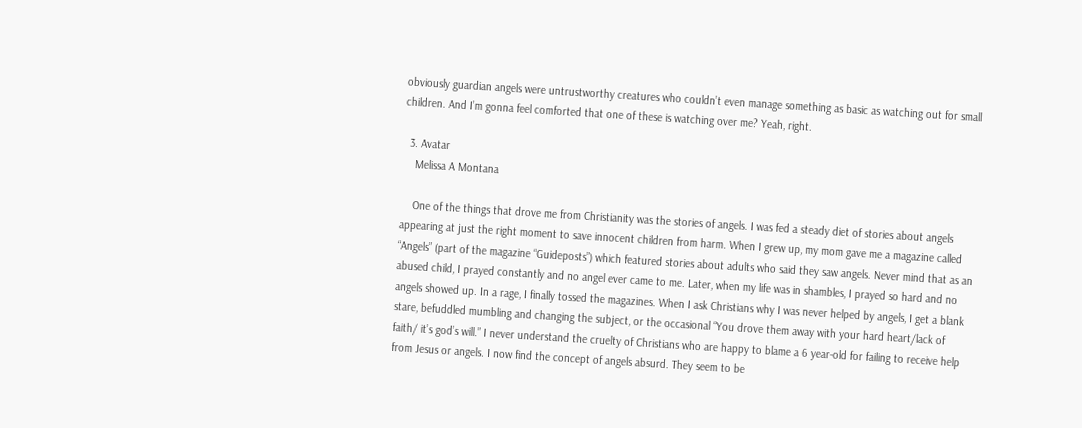obviously guardian angels were untrustworthy creatures who couldn’t even manage something as basic as watching out for small children. And I’m gonna feel comforted that one of these is watching over me? Yeah, right.

  3. Avatar
    Melissa A Montana

    One of the things that drove me from Christianity was the stories of angels. I was fed a steady diet of stories about angels appearing at just the right moment to save innocent children from harm. When I grew up, my mom gave me a magazine called “Angels” (part of the magazine “Guideposts”) which featured stories about adults who said they saw angels. Never mind that as an abused child, I prayed constantly and no angel ever came to me. Later, when my life was in shambles, I prayed so hard and no angels showed up. In a rage, I finally tossed the magazines. When I ask Christians why I was never helped by angels, I get a blank stare, befuddled mumbling and changing the subject, or the occasional “You drove them away with your hard heart/lack of faith/ it’s god’s will.” I never understand the cruelty of Christians who are happy to blame a 6 year-old for failing to receive help from Jesus or angels. I now find the concept of angels absurd. They seem to be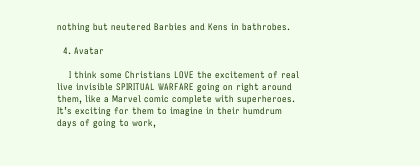nothing but neutered Barbies and Kens in bathrobes.

  4. Avatar

    I think some Christians LOVE the excitement of real live invisible SPIRITUAL WARFARE going on right around them, like a Marvel comic complete with superheroes. It’s exciting for them to imagine in their humdrum days of going to work,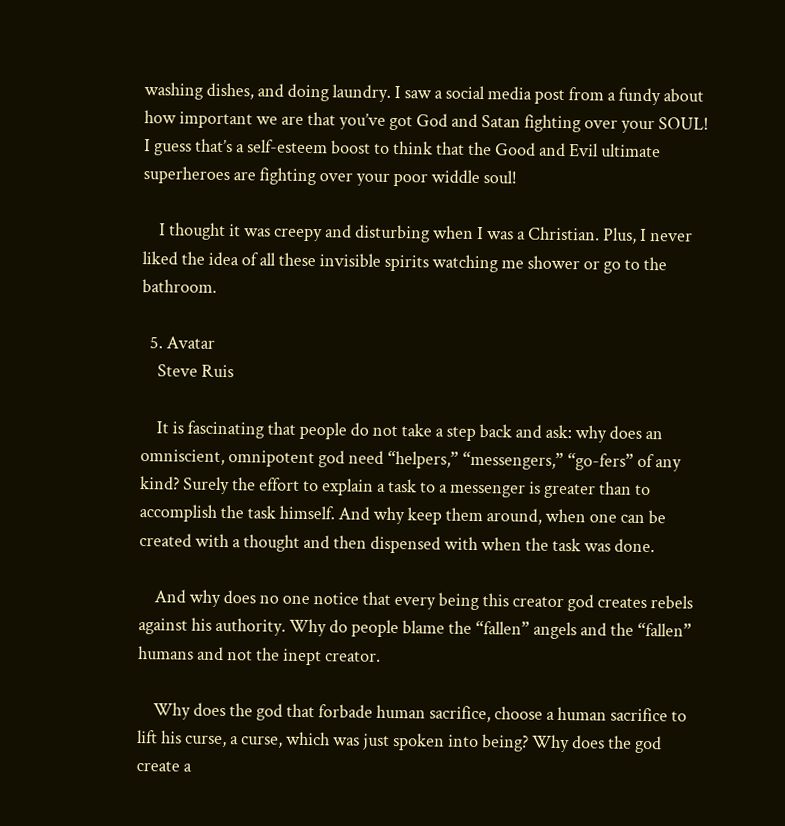washing dishes, and doing laundry. I saw a social media post from a fundy about how important we are that you’ve got God and Satan fighting over your SOUL! I guess that’s a self-esteem boost to think that the Good and Evil ultimate superheroes are fighting over your poor widdle soul!

    I thought it was creepy and disturbing when I was a Christian. Plus, I never liked the idea of all these invisible spirits watching me shower or go to the bathroom.

  5. Avatar
    Steve Ruis

    It is fascinating that people do not take a step back and ask: why does an omniscient, omnipotent god need “helpers,” “messengers,” “go-fers” of any kind? Surely the effort to explain a task to a messenger is greater than to accomplish the task himself. And why keep them around, when one can be created with a thought and then dispensed with when the task was done.

    And why does no one notice that every being this creator god creates rebels against his authority. Why do people blame the “fallen” angels and the “fallen” humans and not the inept creator.

    Why does the god that forbade human sacrifice, choose a human sacrifice to lift his curse, a curse, which was just spoken into being? Why does the god create a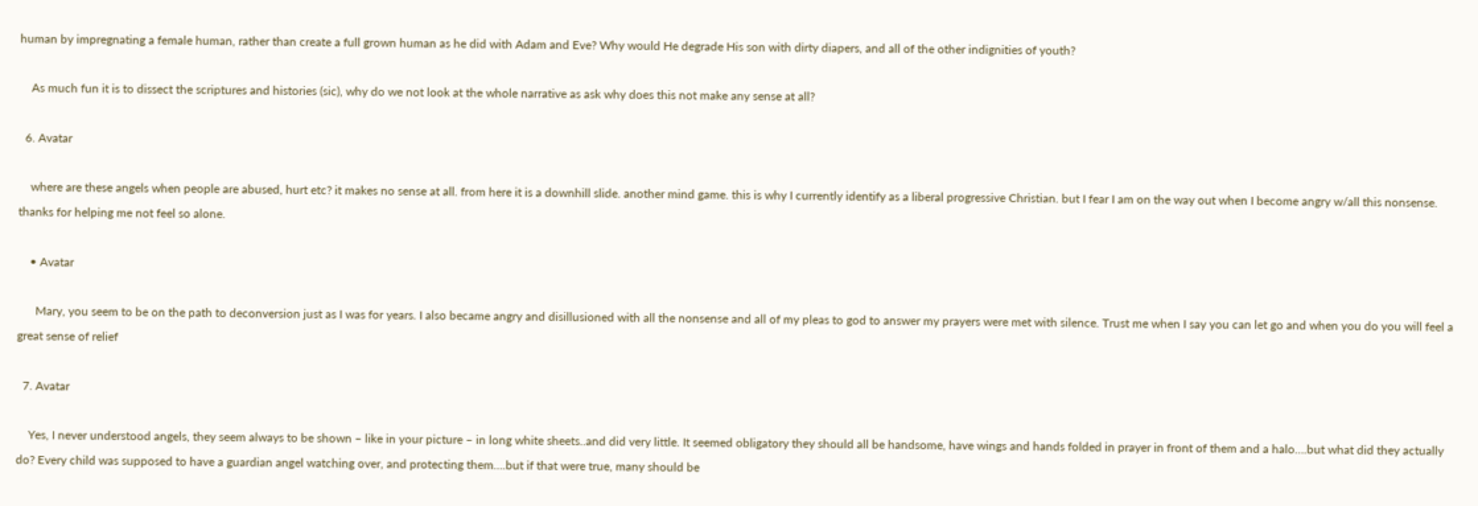human by impregnating a female human, rather than create a full grown human as he did with Adam and Eve? Why would He degrade His son with dirty diapers, and all of the other indignities of youth?

    As much fun it is to dissect the scriptures and histories (sic), why do we not look at the whole narrative as ask why does this not make any sense at all?

  6. Avatar

    where are these angels when people are abused, hurt etc? it makes no sense at all. from here it is a downhill slide. another mind game. this is why I currently identify as a liberal progressive Christian. but I fear I am on the way out when I become angry w/all this nonsense. thanks for helping me not feel so alone.

    • Avatar

      Mary, you seem to be on the path to deconversion just as I was for years. I also became angry and disillusioned with all the nonsense and all of my pleas to god to answer my prayers were met with silence. Trust me when I say you can let go and when you do you will feel a great sense of relief

  7. Avatar

    Yes, I never understood angels, they seem always to be shown – like in your picture – in long white sheets..and did very little. It seemed obligatory they should all be handsome, have wings and hands folded in prayer in front of them and a halo….but what did they actually do? Every child was supposed to have a guardian angel watching over, and protecting them….but if that were true, many should be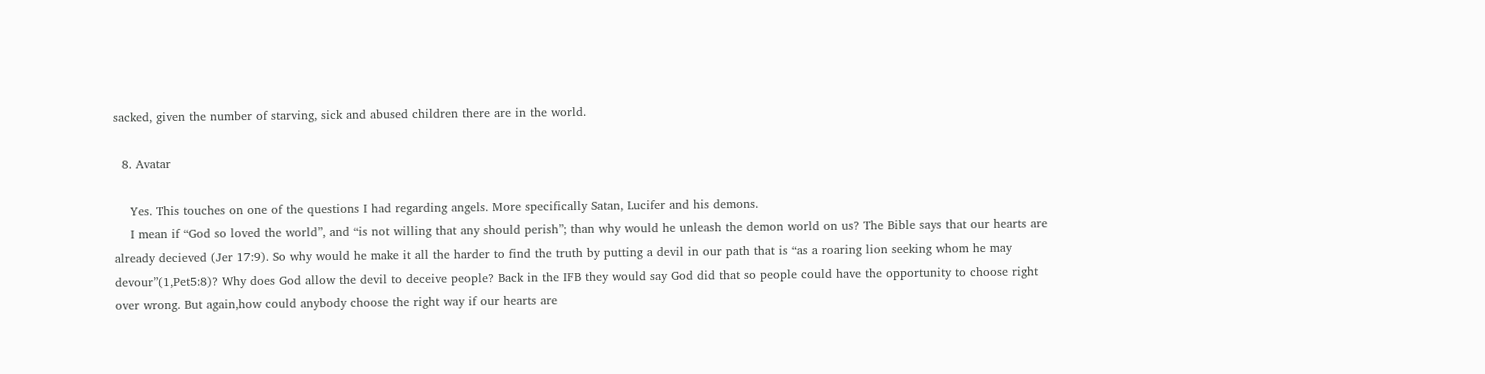sacked, given the number of starving, sick and abused children there are in the world.

  8. Avatar

    Yes. This touches on one of the questions I had regarding angels. More specifically Satan, Lucifer and his demons.
    I mean if “God so loved the world”, and “is not willing that any should perish”; than why would he unleash the demon world on us? The Bible says that our hearts are already decieved (Jer 17:9). So why would he make it all the harder to find the truth by putting a devil in our path that is “as a roaring lion seeking whom he may devour”(1,Pet5:8)? Why does God allow the devil to deceive people? Back in the IFB they would say God did that so people could have the opportunity to choose right over wrong. But again,how could anybody choose the right way if our hearts are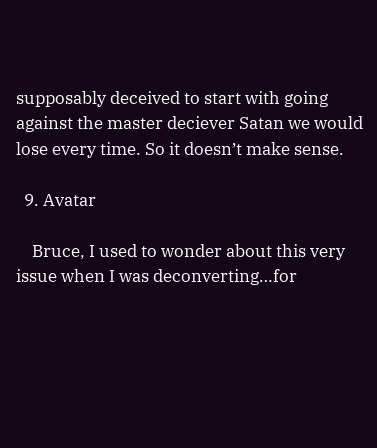supposably deceived to start with going against the master deciever Satan we would lose every time. So it doesn’t make sense.

  9. Avatar

    Bruce, I used to wonder about this very issue when I was deconverting…for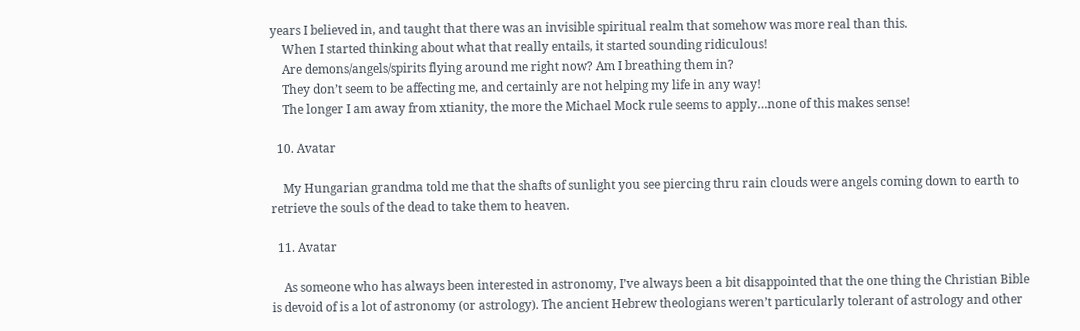years I believed in, and taught that there was an invisible spiritual realm that somehow was more real than this.
    When I started thinking about what that really entails, it started sounding ridiculous!
    Are demons/angels/spirits flying around me right now? Am I breathing them in?
    They don’t seem to be affecting me, and certainly are not helping my life in any way!
    The longer I am away from xtianity, the more the Michael Mock rule seems to apply…none of this makes sense!

  10. Avatar

    My Hungarian grandma told me that the shafts of sunlight you see piercing thru rain clouds were angels coming down to earth to retrieve the souls of the dead to take them to heaven.

  11. Avatar

    As someone who has always been interested in astronomy, I’ve always been a bit disappointed that the one thing the Christian Bible is devoid of is a lot of astronomy (or astrology). The ancient Hebrew theologians weren’t particularly tolerant of astrology and other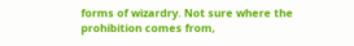forms of wizardry. Not sure where the prohibition comes from,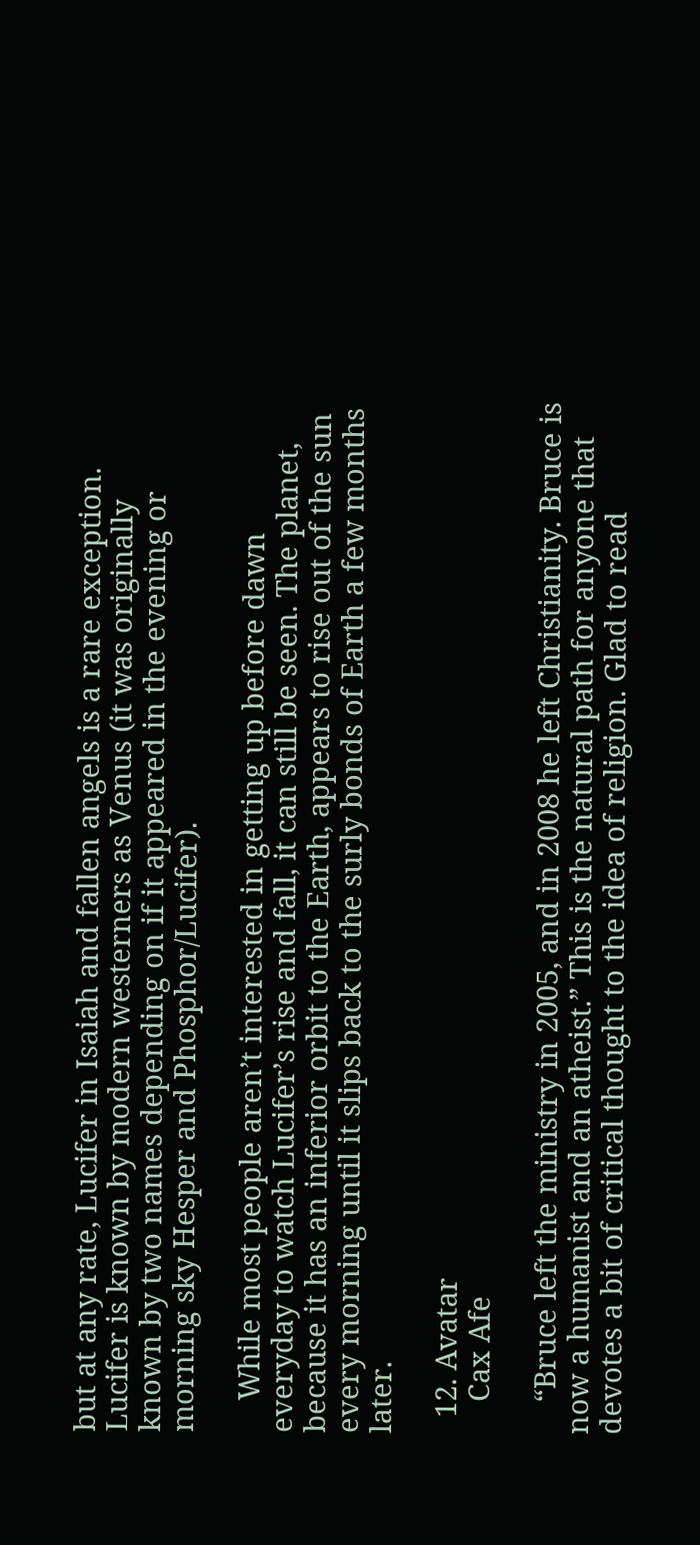but at any rate, Lucifer in Isaiah and fallen angels is a rare exception. Lucifer is known by modern westerners as Venus (it was originally known by two names depending on if it appeared in the evening or morning sky Hesper and Phosphor/Lucifer).

    While most people aren’t interested in getting up before dawn everyday to watch Lucifer’s rise and fall, it can still be seen. The planet, because it has an inferior orbit to the Earth, appears to rise out of the sun every morning until it slips back to the surly bonds of Earth a few months later.

  12. Avatar
    Cax Afe

    “Bruce left the ministry in 2005, and in 2008 he left Christianity. Bruce is now a humanist and an atheist.” This is the natural path for anyone that devotes a bit of critical thought to the idea of religion. Glad to read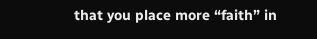that you place more “faith” in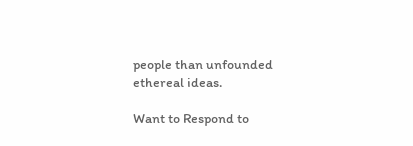people than unfounded ethereal ideas.

Want to Respond to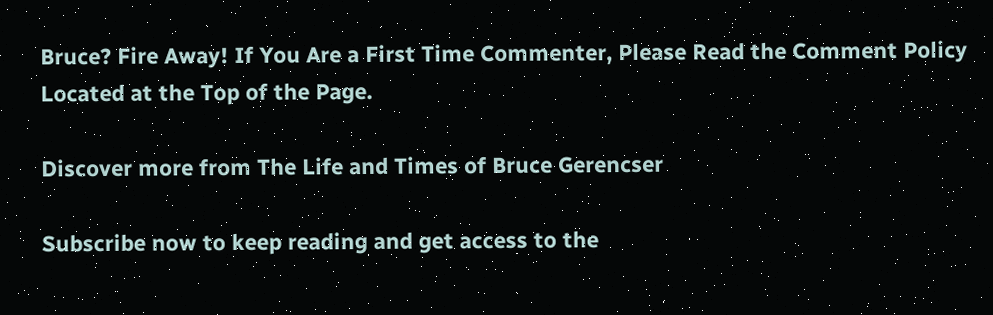Bruce? Fire Away! If You Are a First Time Commenter, Please Read the Comment Policy Located at the Top of the Page.

Discover more from The Life and Times of Bruce Gerencser

Subscribe now to keep reading and get access to the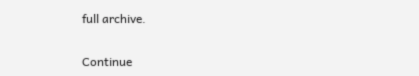full archive.

Continue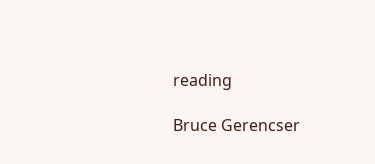reading

Bruce Gerencser